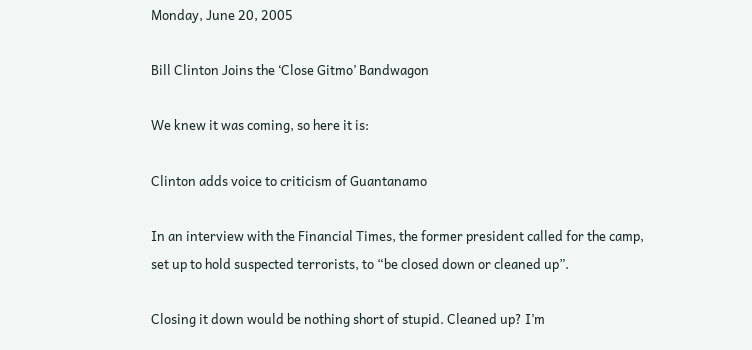Monday, June 20, 2005

Bill Clinton Joins the ‘Close Gitmo’ Bandwagon

We knew it was coming, so here it is:

Clinton adds voice to criticism of Guantanamo

In an interview with the Financial Times, the former president called for the camp, set up to hold suspected terrorists, to “be closed down or cleaned up”.

Closing it down would be nothing short of stupid. Cleaned up? I’m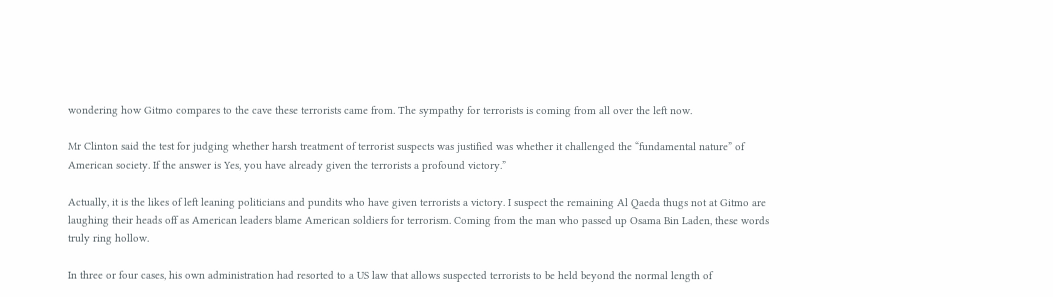wondering how Gitmo compares to the cave these terrorists came from. The sympathy for terrorists is coming from all over the left now.

Mr Clinton said the test for judging whether harsh treatment of terrorist suspects was justified was whether it challenged the “fundamental nature” of American society. If the answer is Yes, you have already given the terrorists a profound victory.”

Actually, it is the likes of left leaning politicians and pundits who have given terrorists a victory. I suspect the remaining Al Qaeda thugs not at Gitmo are laughing their heads off as American leaders blame American soldiers for terrorism. Coming from the man who passed up Osama Bin Laden, these words truly ring hollow.

In three or four cases, his own administration had resorted to a US law that allows suspected terrorists to be held beyond the normal length of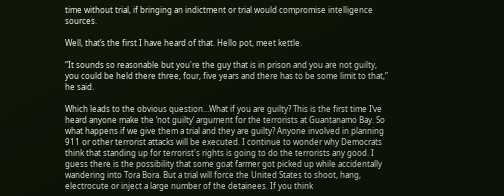time without trial, if bringing an indictment or trial would compromise intelligence sources.

Well, that’s the first I have heard of that. Hello pot, meet kettle.

“It sounds so reasonable but you're the guy that is in prison and you are not guilty, you could be held there three, four, five years and there has to be some limit to that,” he said.

Which leads to the obvious question…What if you are guilty? This is the first time I’ve heard anyone make the ‘not guilty’ argument for the terrorists at Guantanamo Bay. So what happens if we give them a trial and they are guilty? Anyone involved in planning 911 or other terrorist attacks will be executed. I continue to wonder why Democrats think that standing up for terrorist's rights is going to do the terrorists any good. I guess there is the possibility that some goat farmer got picked up while accidentally wandering into Tora Bora. But a trial will force the United States to shoot, hang, electrocute or inject a large number of the detainees. If you think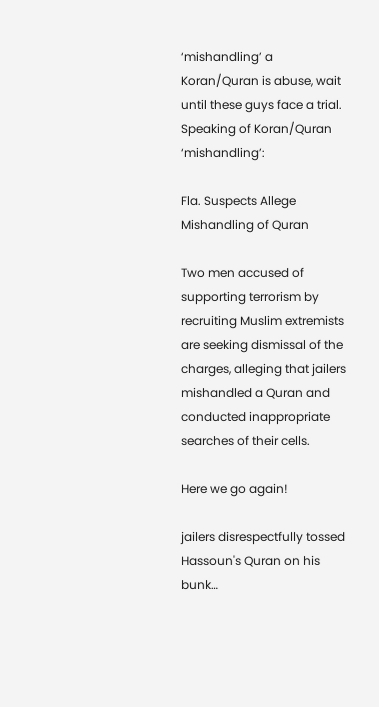‘mishandling’ a Koran/Quran is abuse, wait until these guys face a trial. Speaking of Koran/Quran ‘mishandling’:

Fla. Suspects Allege Mishandling of Quran

Two men accused of supporting terrorism by recruiting Muslim extremists are seeking dismissal of the charges, alleging that jailers mishandled a Quran and conducted inappropriate searches of their cells.

Here we go again!

jailers disrespectfully tossed Hassoun's Quran on his bunk…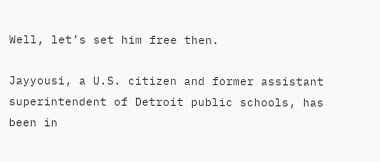Well, let’s set him free then.

Jayyousi, a U.S. citizen and former assistant superintendent of Detroit public schools, has been in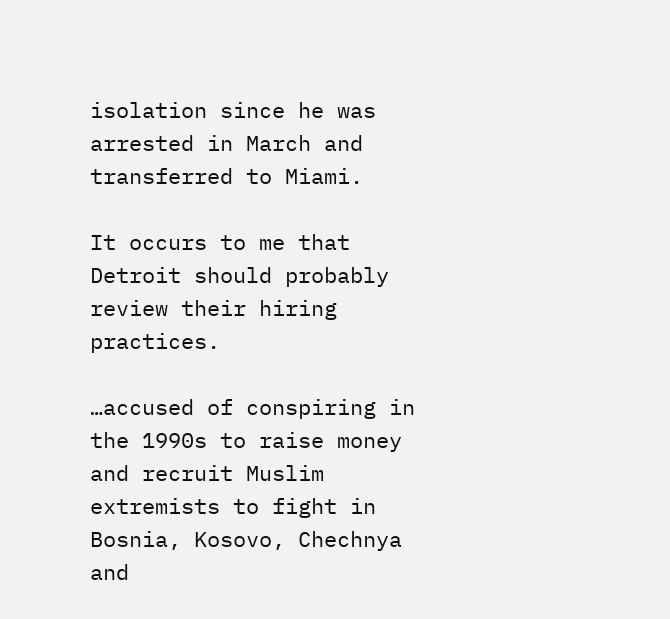isolation since he was arrested in March and transferred to Miami.

It occurs to me that Detroit should probably review their hiring practices.

…accused of conspiring in the 1990s to raise money and recruit Muslim extremists to fight in Bosnia, Kosovo, Chechnya and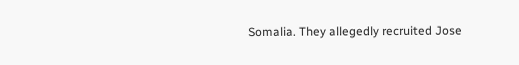Somalia. They allegedly recruited Jose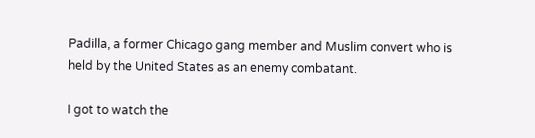Padilla, a former Chicago gang member and Muslim convert who is held by the United States as an enemy combatant.

I got to watch the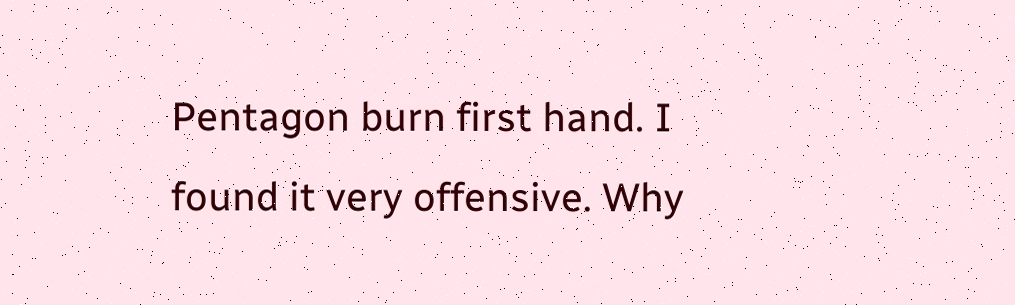Pentagon burn first hand. I found it very offensive. Why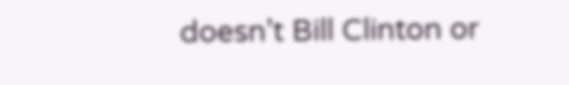doesn’t Bill Clinton or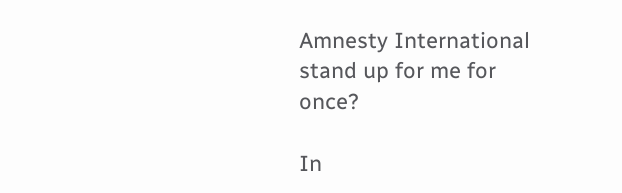Amnesty International stand up for me for once?

In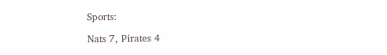Sports:

Nats 7, Pirates 4